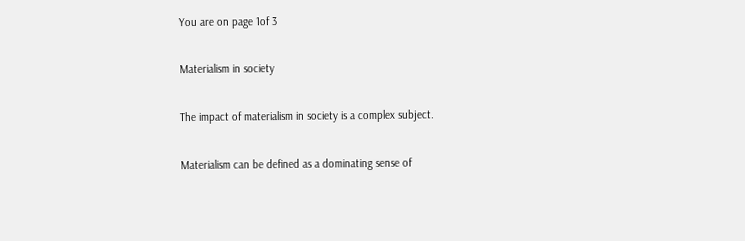You are on page 1of 3

Materialism in society

The impact of materialism in society is a complex subject.

Materialism can be defined as a dominating sense of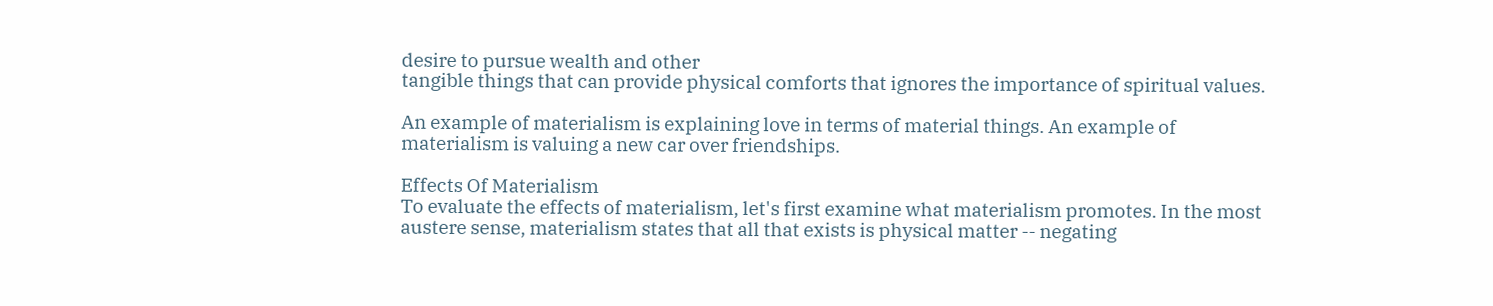desire to pursue wealth and other
tangible things that can provide physical comforts that ignores the importance of spiritual values.

An example of materialism is explaining love in terms of material things. An example of
materialism is valuing a new car over friendships.

Effects Of Materialism
To evaluate the effects of materialism, let's first examine what materialism promotes. In the most
austere sense, materialism states that all that exists is physical matter -- negating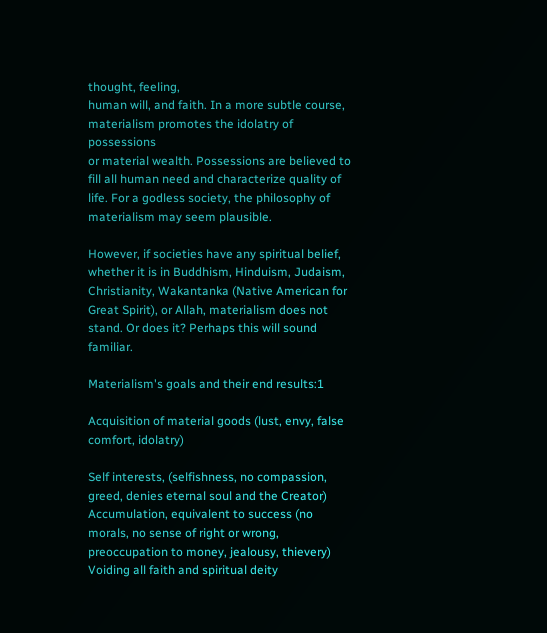thought, feeling,
human will, and faith. In a more subtle course, materialism promotes the idolatry of possessions
or material wealth. Possessions are believed to fill all human need and characterize quality of
life. For a godless society, the philosophy of materialism may seem plausible.

However, if societies have any spiritual belief, whether it is in Buddhism, Hinduism, Judaism,
Christianity, Wakantanka (Native American for Great Spirit), or Allah, materialism does not
stand. Or does it? Perhaps this will sound familiar.

Materialism's goals and their end results:1

Acquisition of material goods (lust, envy, false comfort, idolatry)

Self interests, (selfishness, no compassion, greed, denies eternal soul and the Creator)
Accumulation, equivalent to success (no morals, no sense of right or wrong,
preoccupation to money, jealousy, thievery)
Voiding all faith and spiritual deity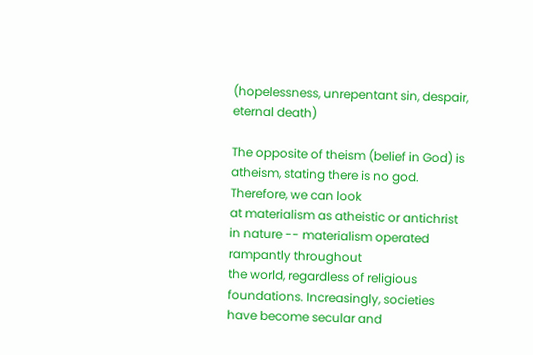(hopelessness, unrepentant sin, despair, eternal death)

The opposite of theism (belief in God) is atheism, stating there is no god. Therefore, we can look
at materialism as atheistic or antichrist in nature -- materialism operated rampantly throughout
the world, regardless of religious foundations. Increasingly, societies have become secular and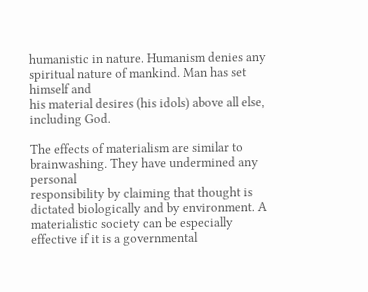humanistic in nature. Humanism denies any spiritual nature of mankind. Man has set himself and
his material desires (his idols) above all else, including God.

The effects of materialism are similar to brainwashing. They have undermined any personal
responsibility by claiming that thought is dictated biologically and by environment. A
materialistic society can be especially effective if it is a governmental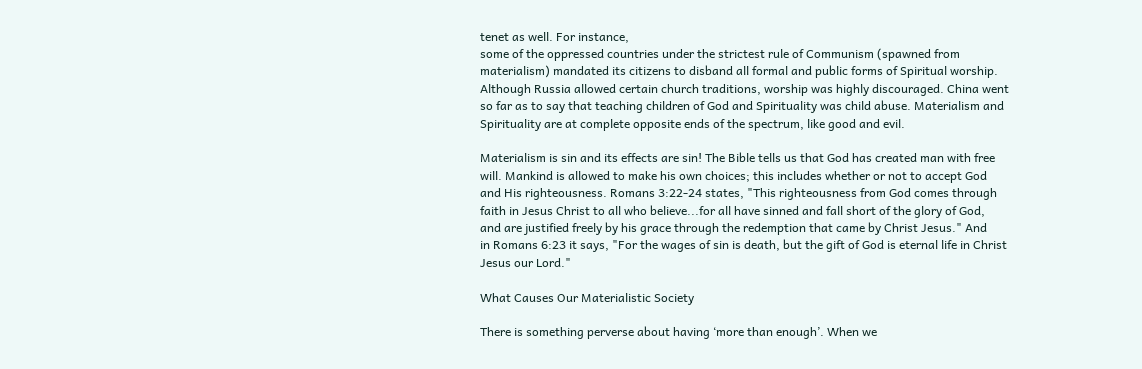tenet as well. For instance,
some of the oppressed countries under the strictest rule of Communism (spawned from
materialism) mandated its citizens to disband all formal and public forms of Spiritual worship.
Although Russia allowed certain church traditions, worship was highly discouraged. China went
so far as to say that teaching children of God and Spirituality was child abuse. Materialism and
Spirituality are at complete opposite ends of the spectrum, like good and evil.

Materialism is sin and its effects are sin! The Bible tells us that God has created man with free
will. Mankind is allowed to make his own choices; this includes whether or not to accept God
and His righteousness. Romans 3:22-24 states, "This righteousness from God comes through
faith in Jesus Christ to all who believe...for all have sinned and fall short of the glory of God,
and are justified freely by his grace through the redemption that came by Christ Jesus." And
in Romans 6:23 it says, "For the wages of sin is death, but the gift of God is eternal life in Christ
Jesus our Lord."

What Causes Our Materialistic Society

There is something perverse about having ‘more than enough’. When we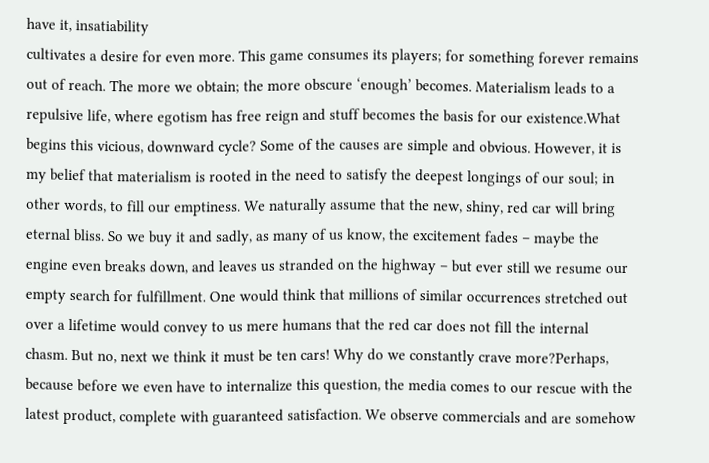have it, insatiability
cultivates a desire for even more. This game consumes its players; for something forever remains
out of reach. The more we obtain; the more obscure ‘enough’ becomes. Materialism leads to a
repulsive life, where egotism has free reign and stuff becomes the basis for our existence.What
begins this vicious, downward cycle? Some of the causes are simple and obvious. However, it is
my belief that materialism is rooted in the need to satisfy the deepest longings of our soul; in
other words, to fill our emptiness. We naturally assume that the new, shiny, red car will bring
eternal bliss. So we buy it and sadly, as many of us know, the excitement fades – maybe the
engine even breaks down, and leaves us stranded on the highway – but ever still we resume our
empty search for fulfillment. One would think that millions of similar occurrences stretched out
over a lifetime would convey to us mere humans that the red car does not fill the internal
chasm. But no, next we think it must be ten cars! Why do we constantly crave more?Perhaps,
because before we even have to internalize this question, the media comes to our rescue with the
latest product, complete with guaranteed satisfaction. We observe commercials and are somehow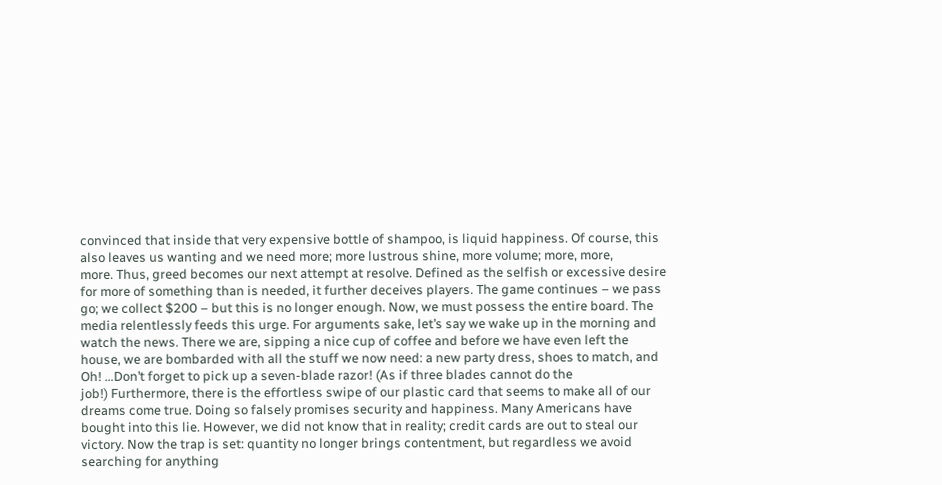convinced that inside that very expensive bottle of shampoo, is liquid happiness. Of course, this
also leaves us wanting and we need more; more lustrous shine, more volume; more, more,
more. Thus, greed becomes our next attempt at resolve. Defined as the selfish or excessive desire
for more of something than is needed, it further deceives players. The game continues – we pass
go; we collect $200 – but this is no longer enough. Now, we must possess the entire board. The
media relentlessly feeds this urge. For arguments sake, let’s say we wake up in the morning and
watch the news. There we are, sipping a nice cup of coffee and before we have even left the
house, we are bombarded with all the stuff we now need: a new party dress, shoes to match, and
Oh! …Don’t forget to pick up a seven-blade razor! (As if three blades cannot do the
job!) Furthermore, there is the effortless swipe of our plastic card that seems to make all of our
dreams come true. Doing so falsely promises security and happiness. Many Americans have
bought into this lie. However, we did not know that in reality; credit cards are out to steal our
victory. Now the trap is set: quantity no longer brings contentment, but regardless we avoid
searching for anything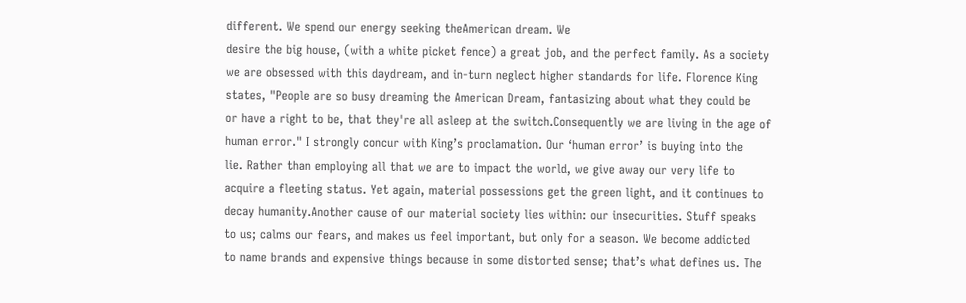different. We spend our energy seeking theAmerican dream. We
desire the big house, (with a white picket fence) a great job, and the perfect family. As a society
we are obsessed with this daydream, and in-turn neglect higher standards for life. Florence King
states, "People are so busy dreaming the American Dream, fantasizing about what they could be
or have a right to be, that they're all asleep at the switch.Consequently we are living in the age of
human error." I strongly concur with King’s proclamation. Our ‘human error’ is buying into the
lie. Rather than employing all that we are to impact the world, we give away our very life to
acquire a fleeting status. Yet again, material possessions get the green light, and it continues to
decay humanity.Another cause of our material society lies within: our insecurities. Stuff speaks
to us; calms our fears, and makes us feel important, but only for a season. We become addicted
to name brands and expensive things because in some distorted sense; that’s what defines us. The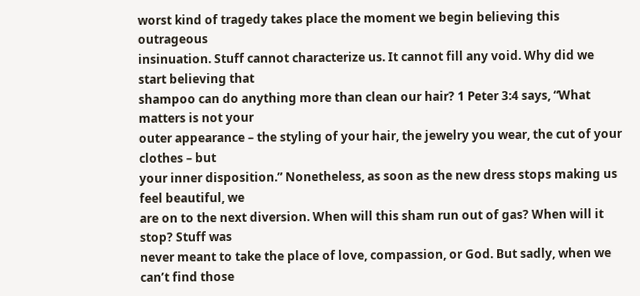worst kind of tragedy takes place the moment we begin believing this outrageous
insinuation. Stuff cannot characterize us. It cannot fill any void. Why did we start believing that
shampoo can do anything more than clean our hair? 1 Peter 3:4 says, “What matters is not your
outer appearance – the styling of your hair, the jewelry you wear, the cut of your clothes – but
your inner disposition.” Nonetheless, as soon as the new dress stops making us feel beautiful, we
are on to the next diversion. When will this sham run out of gas? When will it stop? Stuff was
never meant to take the place of love, compassion, or God. But sadly, when we can’t find those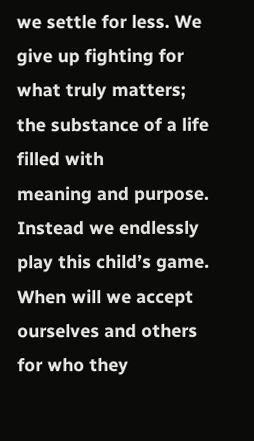we settle for less. We give up fighting for what truly matters; the substance of a life filled with
meaning and purpose. Instead we endlessly play this child’s game. When will we accept
ourselves and others for who they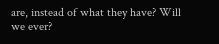are, instead of what they have? Will we ever?